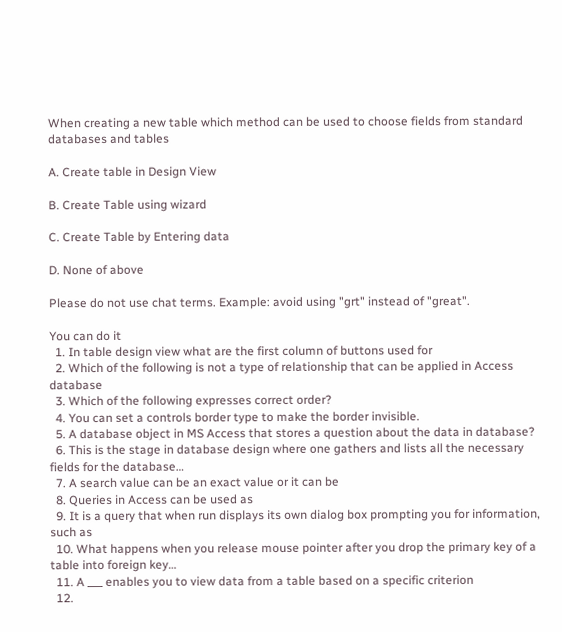When creating a new table which method can be used to choose fields from standard databases and tables

A. Create table in Design View

B. Create Table using wizard

C. Create Table by Entering data

D. None of above

Please do not use chat terms. Example: avoid using "grt" instead of "great".

You can do it
  1. In table design view what are the first column of buttons used for
  2. Which of the following is not a type of relationship that can be applied in Access database
  3. Which of the following expresses correct order?
  4. You can set a controls border type to make the border invisible.
  5. A database object in MS Access that stores a question about the data in database?
  6. This is the stage in database design where one gathers and lists all the necessary fields for the database…
  7. A search value can be an exact value or it can be
  8. Queries in Access can be used as
  9. It is a query that when run displays its own dialog box prompting you for information, such as
  10. What happens when you release mouse pointer after you drop the primary key of a table into foreign key…
  11. A ___ enables you to view data from a table based on a specific criterion
  12.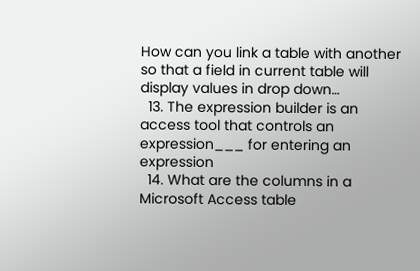How can you link a table with another so that a field in current table will display values in drop down…
  13. The expression builder is an access tool that controls an expression___ for entering an expression
  14. What are the columns in a Microsoft Access table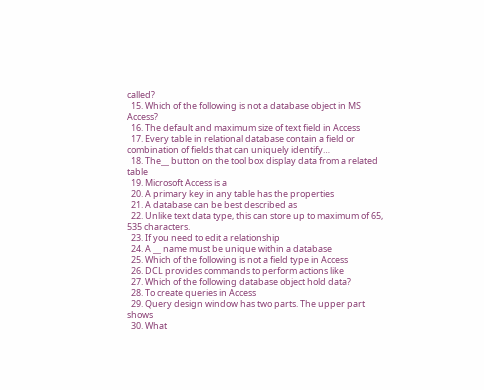called?
  15. Which of the following is not a database object in MS Access?
  16. The default and maximum size of text field in Access
  17. Every table in relational database contain a field or combination of fields that can uniquely identify…
  18. The__ button on the tool box display data from a related table
  19. Microsoft Access is a
  20. A primary key in any table has the properties
  21. A database can be best described as
  22. Unlike text data type, this can store up to maximum of 65, 535 characters.
  23. If you need to edit a relationship
  24. A __ name must be unique within a database
  25. Which of the following is not a field type in Access
  26. DCL provides commands to perform actions like
  27. Which of the following database object hold data?
  28. To create queries in Access
  29. Query design window has two parts. The upper part shows
  30. What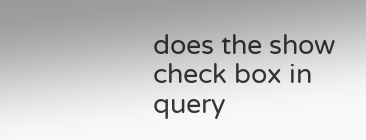does the show check box in query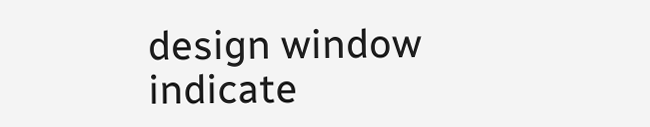design window indicate